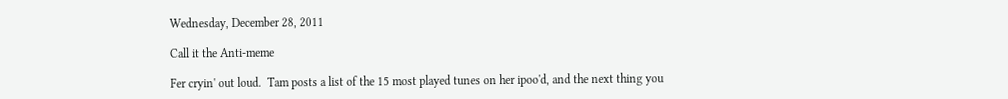Wednesday, December 28, 2011

Call it the Anti-meme

Fer cryin' out loud.  Tam posts a list of the 15 most played tunes on her ipoo'd, and the next thing you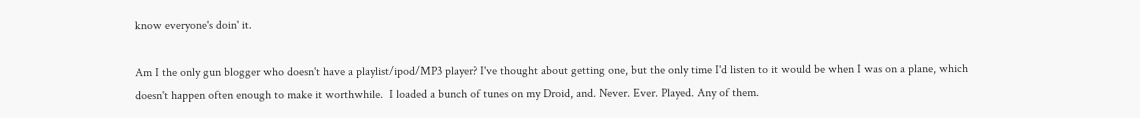know everyone's doin' it.

Am I the only gun blogger who doesn't have a playlist/ipod/MP3 player? I've thought about getting one, but the only time I'd listen to it would be when I was on a plane, which doesn't happen often enough to make it worthwhile.  I loaded a bunch of tunes on my Droid, and. Never. Ever. Played. Any of them.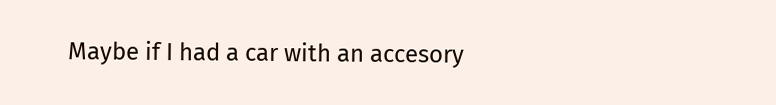Maybe if I had a car with an accesory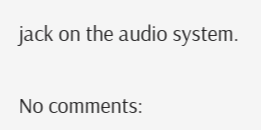jack on the audio system.


No comments: